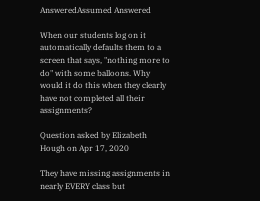AnsweredAssumed Answered

When our students log on it automatically defaults them to a screen that says, "nothing more to do" with some balloons. Why would it do this when they clearly have not completed all their assignments?

Question asked by Elizabeth Hough on Apr 17, 2020

They have missing assignments in nearly EVERY class but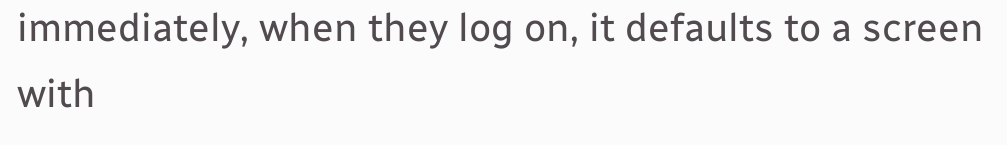immediately, when they log on, it defaults to a screen with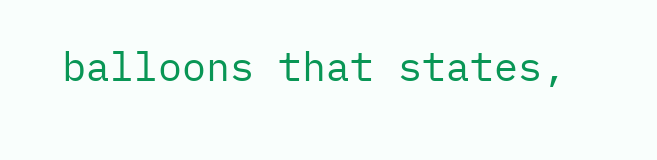balloons that states,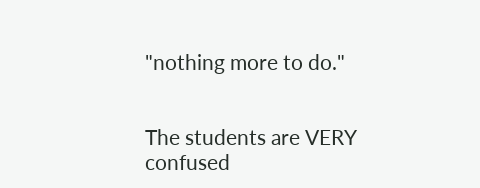"nothing more to do."


The students are VERY confused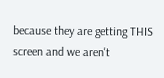because they are getting THIS screen and we aren't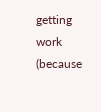getting work (because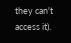they can't access it).